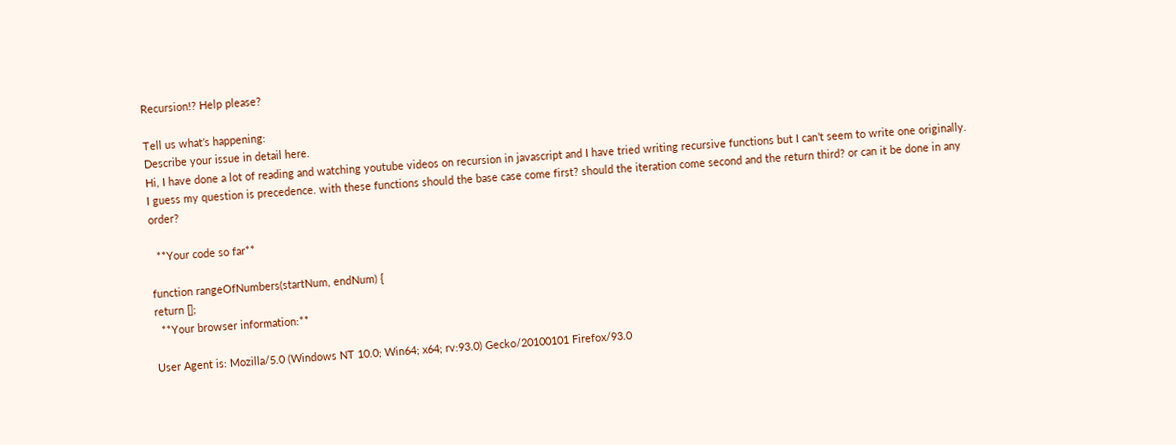Recursion!? Help please?

Tell us what’s happening:
Describe your issue in detail here.
Hi, I have done a lot of reading and watching youtube videos on recursion in javascript and I have tried writing recursive functions but I can’t seem to write one originally. I guess my question is precedence. with these functions should the base case come first? should the iteration come second and the return third? or can it be done in any order?

  **Your code so far**

function rangeOfNumbers(startNum, endNum) {
return [];
  **Your browser information:**

User Agent is: Mozilla/5.0 (Windows NT 10.0; Win64; x64; rv:93.0) Gecko/20100101 Firefox/93.0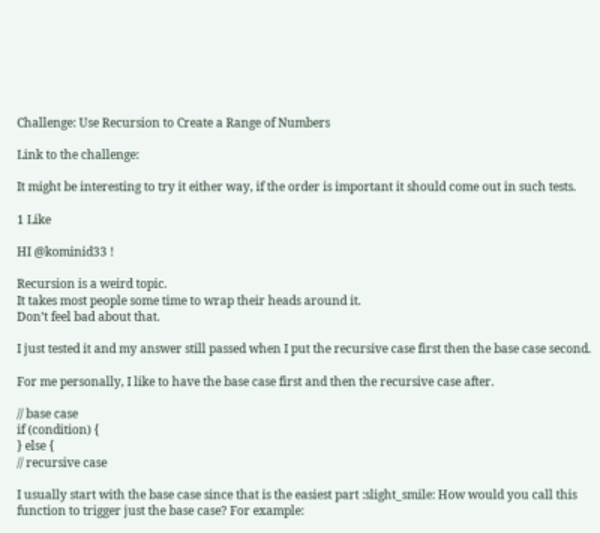Challenge: Use Recursion to Create a Range of Numbers

Link to the challenge:

It might be interesting to try it either way, if the order is important it should come out in such tests.

1 Like

HI @kominid33 !

Recursion is a weird topic.
It takes most people some time to wrap their heads around it.
Don’t feel bad about that.

I just tested it and my answer still passed when I put the recursive case first then the base case second.

For me personally, I like to have the base case first and then the recursive case after.

// base case
if (condition) {
} else {
// recursive case

I usually start with the base case since that is the easiest part :slight_smile: How would you call this function to trigger just the base case? For example: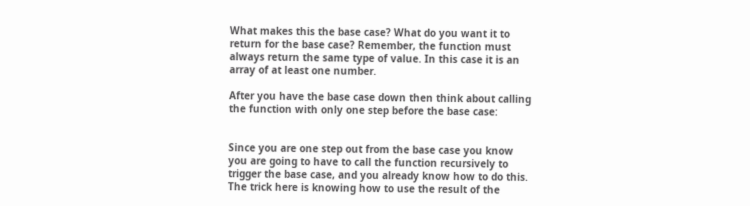What makes this the base case? What do you want it to return for the base case? Remember, the function must always return the same type of value. In this case it is an array of at least one number.

After you have the base case down then think about calling the function with only one step before the base case:


Since you are one step out from the base case you know you are going to have to call the function recursively to trigger the base case, and you already know how to do this. The trick here is knowing how to use the result of the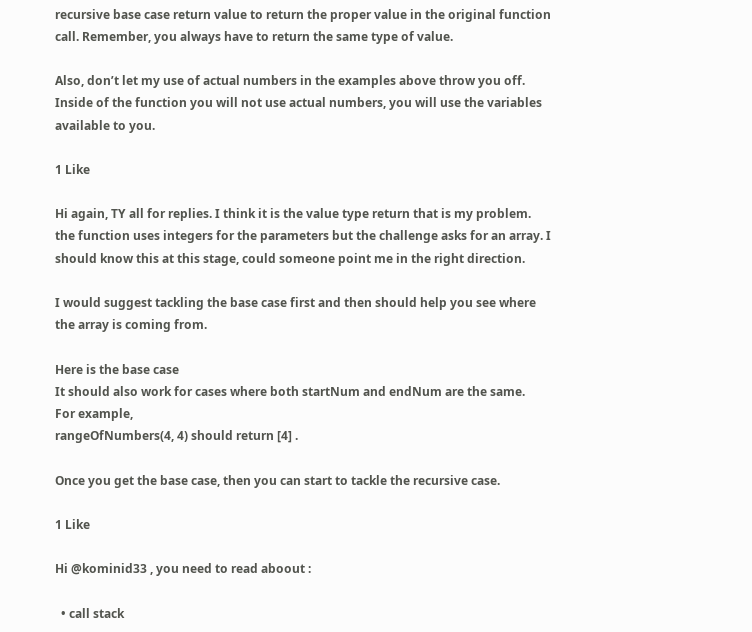recursive base case return value to return the proper value in the original function call. Remember, you always have to return the same type of value.

Also, don’t let my use of actual numbers in the examples above throw you off. Inside of the function you will not use actual numbers, you will use the variables available to you.

1 Like

Hi again, TY all for replies. I think it is the value type return that is my problem. the function uses integers for the parameters but the challenge asks for an array. I should know this at this stage, could someone point me in the right direction.

I would suggest tackling the base case first and then should help you see where the array is coming from.

Here is the base case
It should also work for cases where both startNum and endNum are the same.
For example,
rangeOfNumbers(4, 4) should return [4] .

Once you get the base case, then you can start to tackle the recursive case.

1 Like

Hi @kominid33 , you need to read aboout :

  • call stack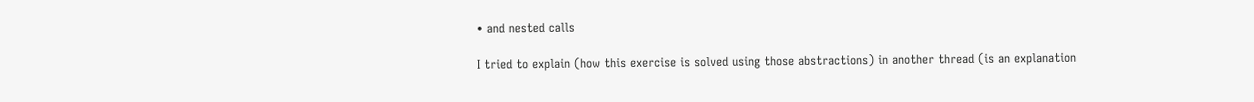• and nested calls

I tried to explain (how this exercise is solved using those abstractions) in another thread (is an explanation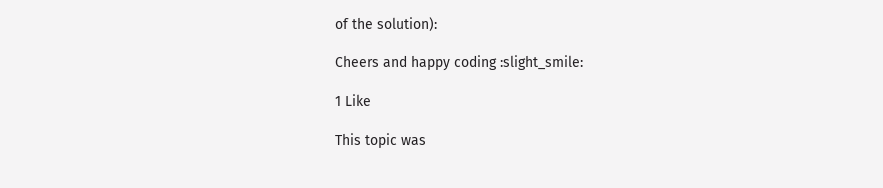of the solution):

Cheers and happy coding :slight_smile:

1 Like

This topic was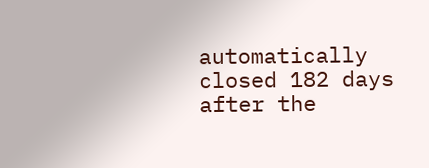automatically closed 182 days after the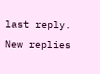last reply. New replies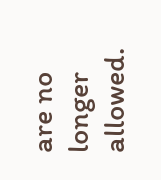are no longer allowed.